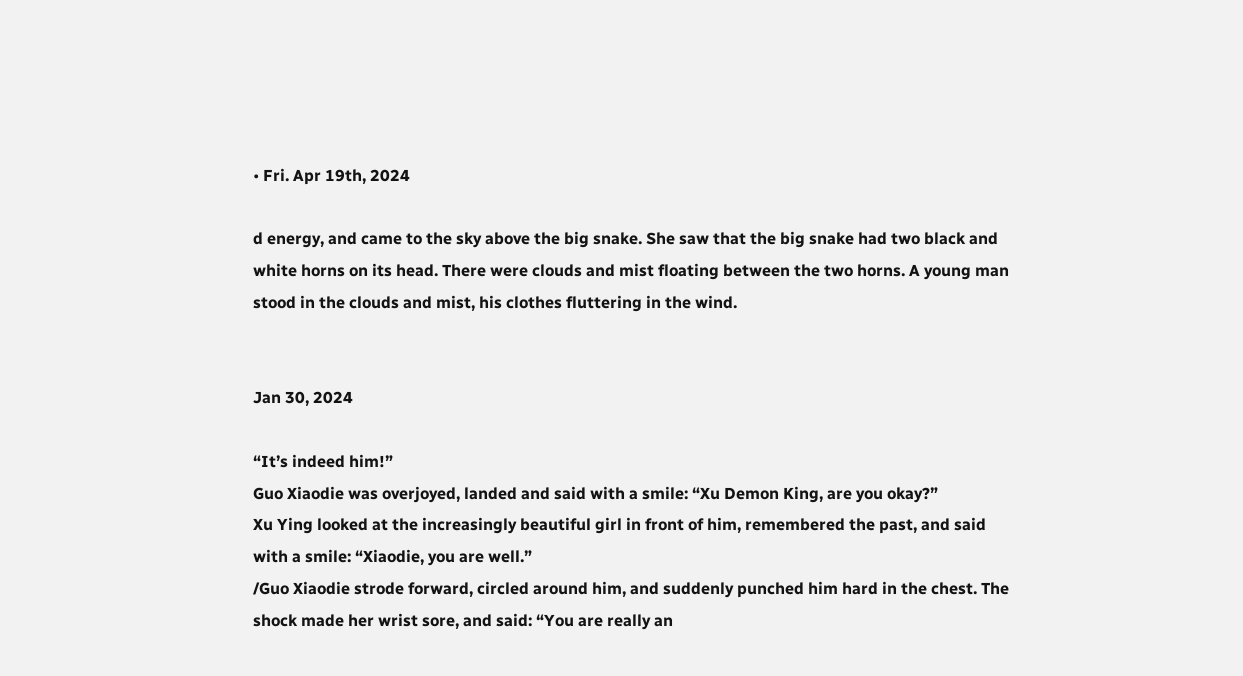• Fri. Apr 19th, 2024

d energy, and came to the sky above the big snake. She saw that the big snake had two black and white horns on its head. There were clouds and mist floating between the two horns. A young man stood in the clouds and mist, his clothes fluttering in the wind.


Jan 30, 2024

“It’s indeed him!”
Guo Xiaodie was overjoyed, landed and said with a smile: “Xu Demon King, are you okay?”
Xu Ying looked at the increasingly beautiful girl in front of him, remembered the past, and said with a smile: “Xiaodie, you are well.”
/Guo Xiaodie strode forward, circled around him, and suddenly punched him hard in the chest. The shock made her wrist sore, and said: “You are really an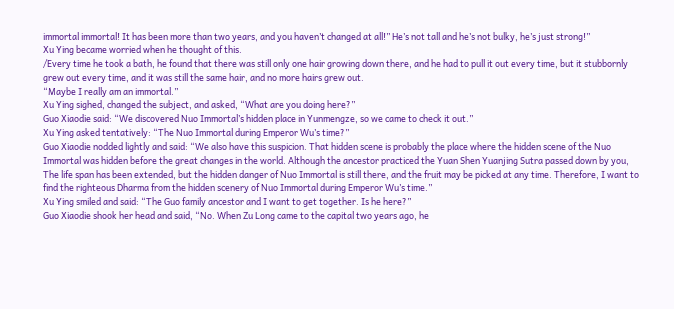immortal immortal! It has been more than two years, and you haven’t changed at all!” He’s not tall and he’s not bulky, he’s just strong!”
Xu Ying became worried when he thought of this.
/Every time he took a bath, he found that there was still only one hair growing down there, and he had to pull it out every time, but it stubbornly grew out every time, and it was still the same hair, and no more hairs grew out.
“Maybe I really am an immortal.”
Xu Ying sighed, changed the subject, and asked, “What are you doing here?”
Guo Xiaodie said: “We discovered Nuo Immortal’s hidden place in Yunmengze, so we came to check it out.”
Xu Ying asked tentatively: “The Nuo Immortal during Emperor Wu’s time?”
Guo Xiaodie nodded lightly and said: “We also have this suspicion. That hidden scene is probably the place where the hidden scene of the Nuo Immortal was hidden before the great changes in the world. Although the ancestor practiced the Yuan Shen Yuanjing Sutra passed down by you, The life span has been extended, but the hidden danger of Nuo Immortal is still there, and the fruit may be picked at any time. Therefore, I want to find the righteous Dharma from the hidden scenery of Nuo Immortal during Emperor Wu’s time.”
Xu Ying smiled and said: “The Guo family ancestor and I want to get together. Is he here?”
Guo Xiaodie shook her head and said, “No. When Zu Long came to the capital two years ago, he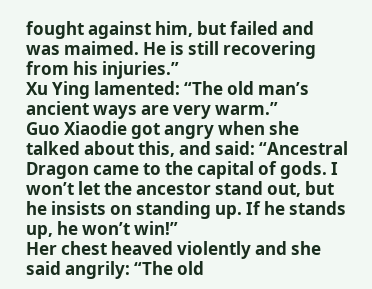fought against him, but failed and was maimed. He is still recovering from his injuries.”
Xu Ying lamented: “The old man’s ancient ways are very warm.”
Guo Xiaodie got angry when she talked about this, and said: “Ancestral Dragon came to the capital of gods. I won’t let the ancestor stand out, but he insists on standing up. If he stands up, he won’t win!”
Her chest heaved violently and she said angrily: “The old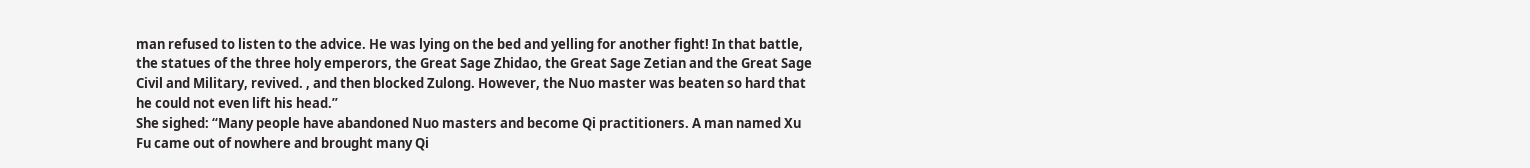man refused to listen to the advice. He was lying on the bed and yelling for another fight! In that battle, the statues of the three holy emperors, the Great Sage Zhidao, the Great Sage Zetian and the Great Sage Civil and Military, revived. , and then blocked Zulong. However, the Nuo master was beaten so hard that he could not even lift his head.”
She sighed: “Many people have abandoned Nuo masters and become Qi practitioners. A man named Xu Fu came out of nowhere and brought many Qi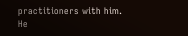practitioners with him. He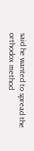said he wanted to spread the orthodox method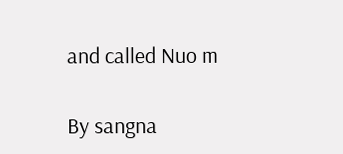and called Nuo m

By sangna